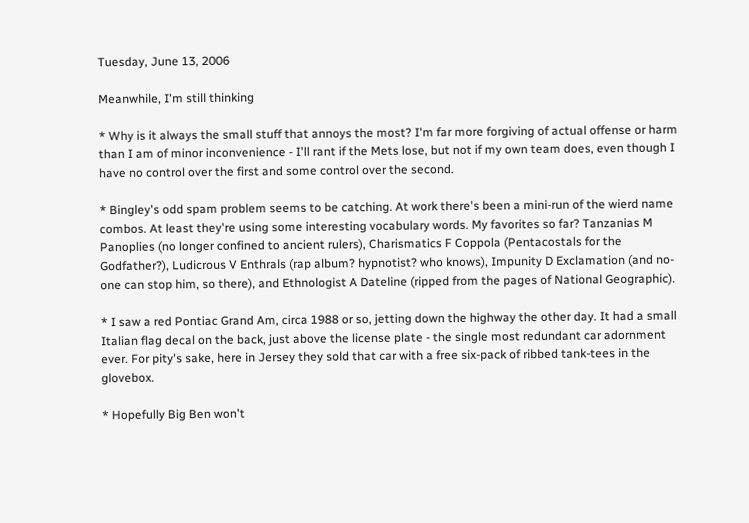Tuesday, June 13, 2006

Meanwhile, I'm still thinking

* Why is it always the small stuff that annoys the most? I'm far more forgiving of actual offense or harm than I am of minor inconvenience - I'll rant if the Mets lose, but not if my own team does, even though I have no control over the first and some control over the second.

* Bingley's odd spam problem seems to be catching. At work there's been a mini-run of the wierd name combos. At least they're using some interesting vocabulary words. My favorites so far? Tanzanias M Panoplies (no longer confined to ancient rulers), Charismatics F Coppola (Pentacostals for the Godfather?), Ludicrous V Enthrals (rap album? hypnotist? who knows), Impunity D Exclamation (and no-one can stop him, so there), and Ethnologist A Dateline (ripped from the pages of National Geographic).

* I saw a red Pontiac Grand Am, circa 1988 or so, jetting down the highway the other day. It had a small Italian flag decal on the back, just above the license plate - the single most redundant car adornment ever. For pity's sake, here in Jersey they sold that car with a free six-pack of ribbed tank-tees in the glovebox.

* Hopefully Big Ben won't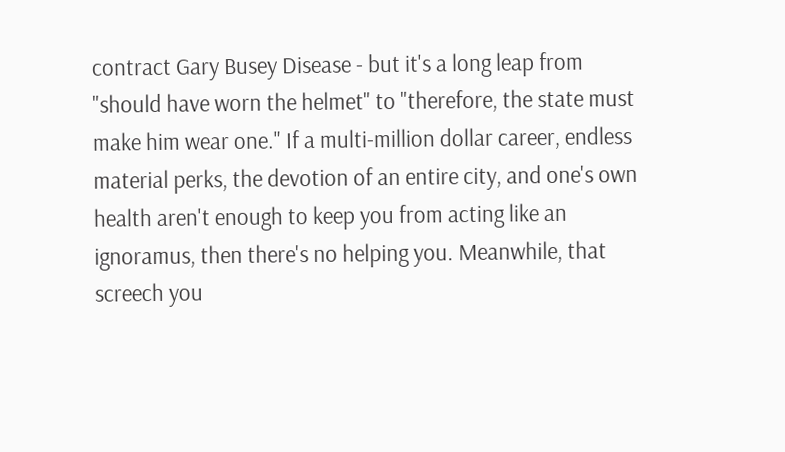contract Gary Busey Disease - but it's a long leap from "should have worn the helmet" to "therefore, the state must make him wear one." If a multi-million dollar career, endless material perks, the devotion of an entire city, and one's own health aren't enough to keep you from acting like an ignoramus, then there's no helping you. Meanwhile, that screech you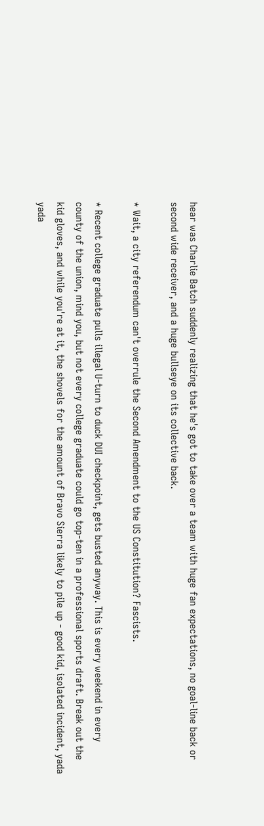hear was Charlie Batch suddenly realizing that he's got to take over a team with huge fan expectations, no goal-line back or second wide receiver, and a huge bullseye on its collective back.

* Wait, a city referendum can't overrule the Second Amendment to the US Constitution? Fascists.

* Recent college graduate pulls illegal U-turn to duck DUI checkpoint, gets busted anyway. This is every weekend in every county of the union, mind you, but not every college graduate could go top-ten in a professional sports draft. Break out the kid gloves, and while you're at it, the shovels for the amount of Bravo Sierra likely to pile up - good kid, isolated incident, yada yada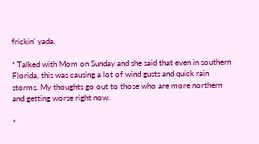frickin' yada.

* Talked with Mom on Sunday and she said that even in southern Florida, this was causing a lot of wind gusts and quick rain storms. My thoughts go out to those who are more northern and getting worse right now.

*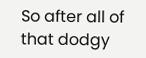So after all of that dodgy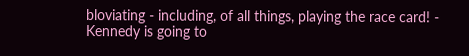bloviating - including, of all things, playing the race card! - Kennedy is going to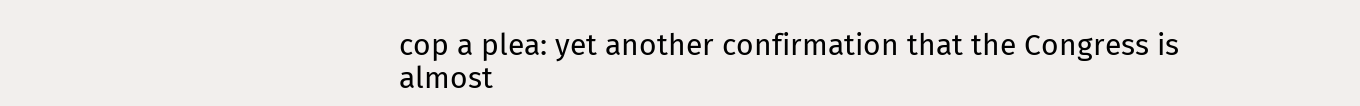cop a plea: yet another confirmation that the Congress is almost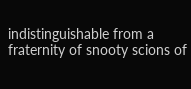indistinguishable from a fraternity of snooty scions of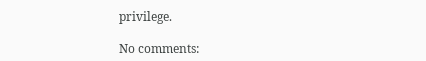privilege.

No comments: